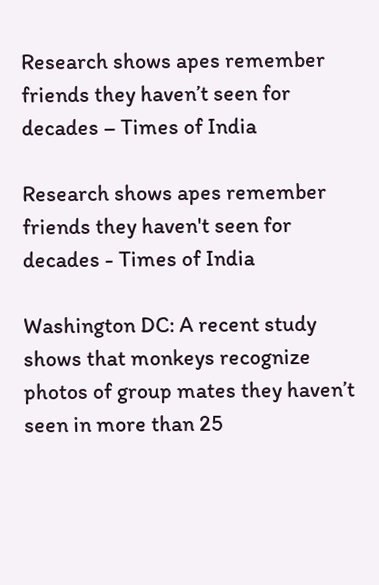Research shows apes remember friends they haven’t seen for decades – Times of India

Research shows apes remember friends they haven't seen for decades - Times of India

Washington DC: A recent study shows that monkeys recognize photos of group mates they haven’t seen in more than 25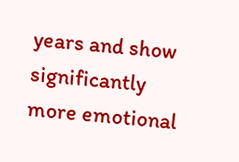years and show significantly more emotional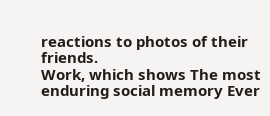reactions to photos of their friends.
Work, which shows The most enduring social memory Ever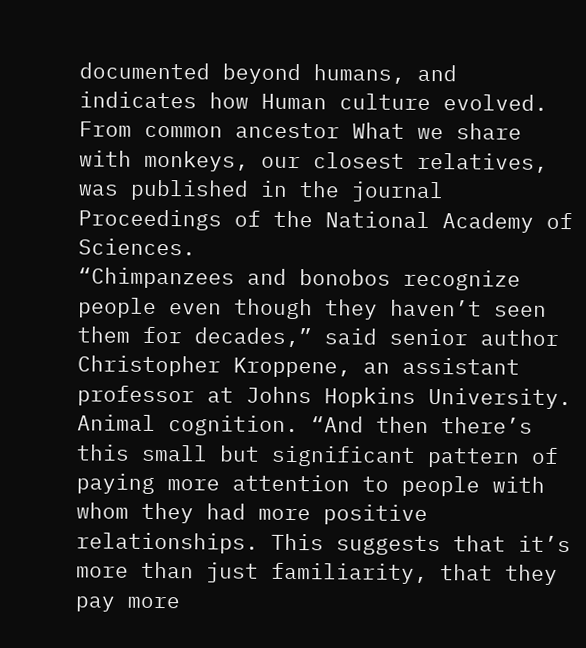documented beyond humans, and indicates how Human culture evolved. From common ancestor What we share with monkeys, our closest relatives, was published in the journal Proceedings of the National Academy of Sciences.
“Chimpanzees and bonobos recognize people even though they haven’t seen them for decades,” said senior author Christopher Kroppene, an assistant professor at Johns Hopkins University. Animal cognition. “And then there’s this small but significant pattern of paying more attention to people with whom they had more positive relationships. This suggests that it’s more than just familiarity, that they pay more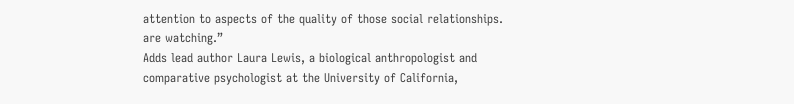attention to aspects of the quality of those social relationships. are watching.”
Adds lead author Laura Lewis, a biological anthropologist and comparative psychologist at the University of California,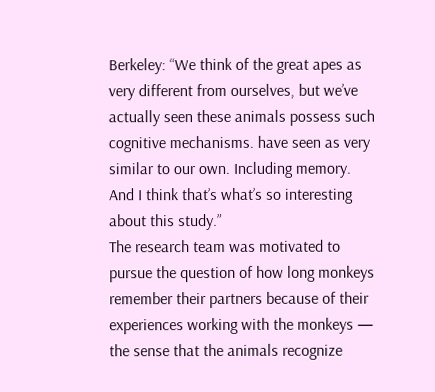Berkeley: “We think of the great apes as very different from ourselves, but we’ve actually seen these animals possess such cognitive mechanisms. have seen as very similar to our own. Including memory. And I think that’s what’s so interesting about this study.”
The research team was motivated to pursue the question of how long monkeys remember their partners because of their experiences working with the monkeys — the sense that the animals recognize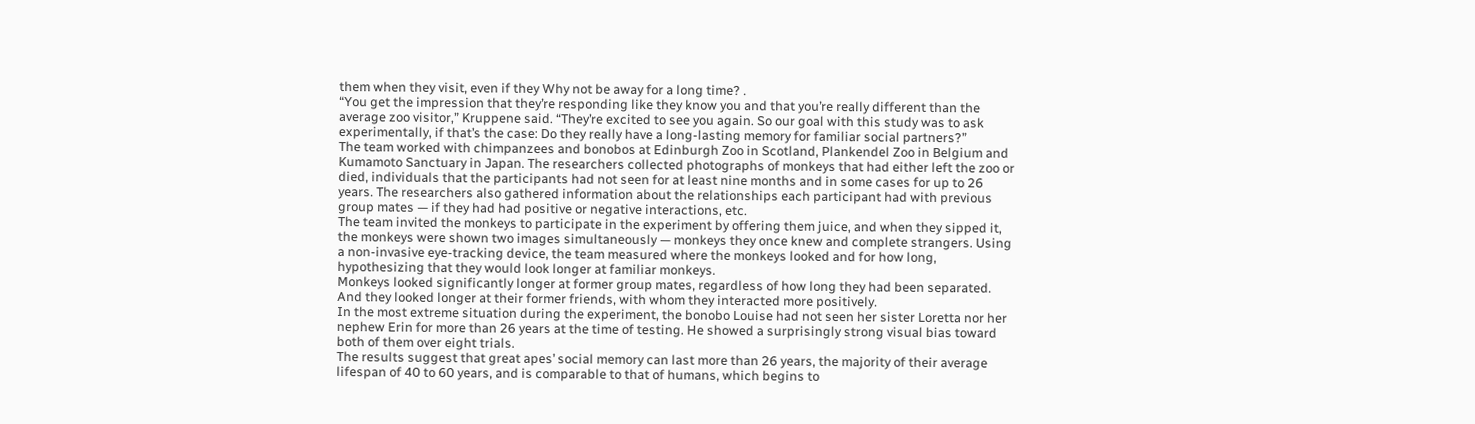them when they visit, even if they Why not be away for a long time? .
“You get the impression that they’re responding like they know you and that you’re really different than the average zoo visitor,” Kruppene said. “They’re excited to see you again. So our goal with this study was to ask experimentally, if that’s the case: Do they really have a long-lasting memory for familiar social partners?”
The team worked with chimpanzees and bonobos at Edinburgh Zoo in Scotland, Plankendel Zoo in Belgium and Kumamoto Sanctuary in Japan. The researchers collected photographs of monkeys that had either left the zoo or died, individuals that the participants had not seen for at least nine months and in some cases for up to 26 years. The researchers also gathered information about the relationships each participant had with previous group mates — if they had had positive or negative interactions, etc.
The team invited the monkeys to participate in the experiment by offering them juice, and when they sipped it, the monkeys were shown two images simultaneously — monkeys they once knew and complete strangers. Using a non-invasive eye-tracking device, the team measured where the monkeys looked and for how long, hypothesizing that they would look longer at familiar monkeys.
Monkeys looked significantly longer at former group mates, regardless of how long they had been separated. And they looked longer at their former friends, with whom they interacted more positively.
In the most extreme situation during the experiment, the bonobo Louise had not seen her sister Loretta nor her nephew Erin for more than 26 years at the time of testing. He showed a surprisingly strong visual bias toward both of them over eight trials.
The results suggest that great apes’ social memory can last more than 26 years, the majority of their average lifespan of 40 to 60 years, and is comparable to that of humans, which begins to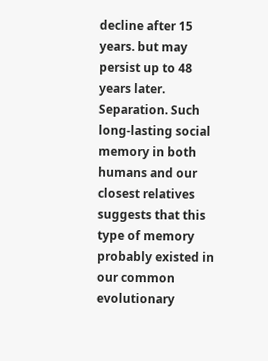decline after 15 years. but may persist up to 48 years later. Separation. Such long-lasting social memory in both humans and our closest relatives suggests that this type of memory probably existed in our common evolutionary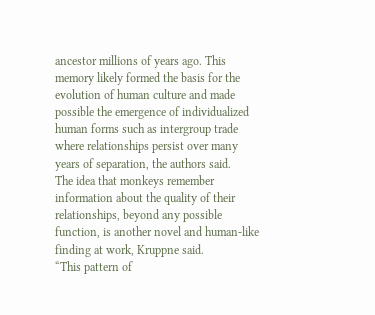ancestor millions of years ago. This memory likely formed the basis for the evolution of human culture and made possible the emergence of individualized human forms such as intergroup trade where relationships persist over many years of separation, the authors said.
The idea that monkeys remember information about the quality of their relationships, beyond any possible function, is another novel and human-like finding at work, Kruppne said.
“This pattern of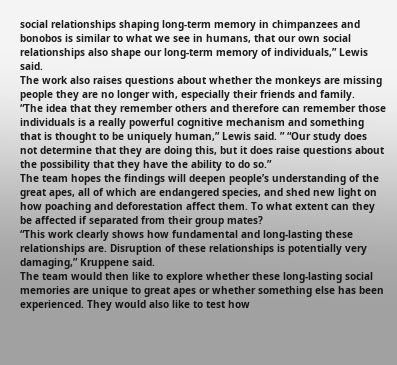social relationships shaping long-term memory in chimpanzees and bonobos is similar to what we see in humans, that our own social relationships also shape our long-term memory of individuals,” Lewis said.
The work also raises questions about whether the monkeys are missing people they are no longer with, especially their friends and family.
“The idea that they remember others and therefore can remember those individuals is a really powerful cognitive mechanism and something that is thought to be uniquely human,” Lewis said. ” “Our study does not determine that they are doing this, but it does raise questions about the possibility that they have the ability to do so.”
The team hopes the findings will deepen people’s understanding of the great apes, all of which are endangered species, and shed new light on how poaching and deforestation affect them. To what extent can they be affected if separated from their group mates?
“This work clearly shows how fundamental and long-lasting these relationships are. Disruption of these relationships is potentially very damaging,” Kruppene said.
The team would then like to explore whether these long-lasting social memories are unique to great apes or whether something else has been experienced. They would also like to test how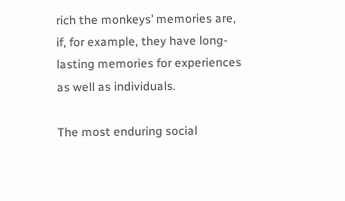rich the monkeys’ memories are, if, for example, they have long-lasting memories for experiences as well as individuals.

The most enduring social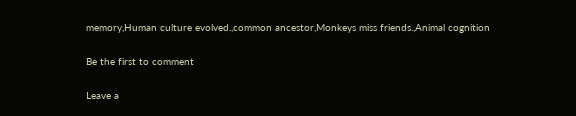memory,Human culture evolved.,common ancestor,Monkeys miss friends.,Animal cognition

Be the first to comment

Leave a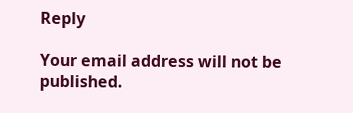Reply

Your email address will not be published.